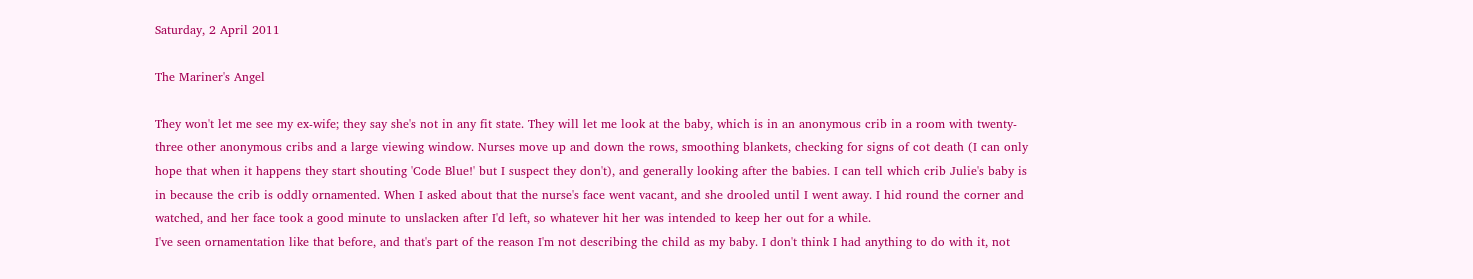Saturday, 2 April 2011

The Mariner's Angel

They won't let me see my ex-wife; they say she's not in any fit state. They will let me look at the baby, which is in an anonymous crib in a room with twenty-three other anonymous cribs and a large viewing window. Nurses move up and down the rows, smoothing blankets, checking for signs of cot death (I can only hope that when it happens they start shouting 'Code Blue!' but I suspect they don't), and generally looking after the babies. I can tell which crib Julie's baby is in because the crib is oddly ornamented. When I asked about that the nurse's face went vacant, and she drooled until I went away. I hid round the corner and watched, and her face took a good minute to unslacken after I'd left, so whatever hit her was intended to keep her out for a while.
I've seen ornamentation like that before, and that's part of the reason I'm not describing the child as my baby. I don't think I had anything to do with it, not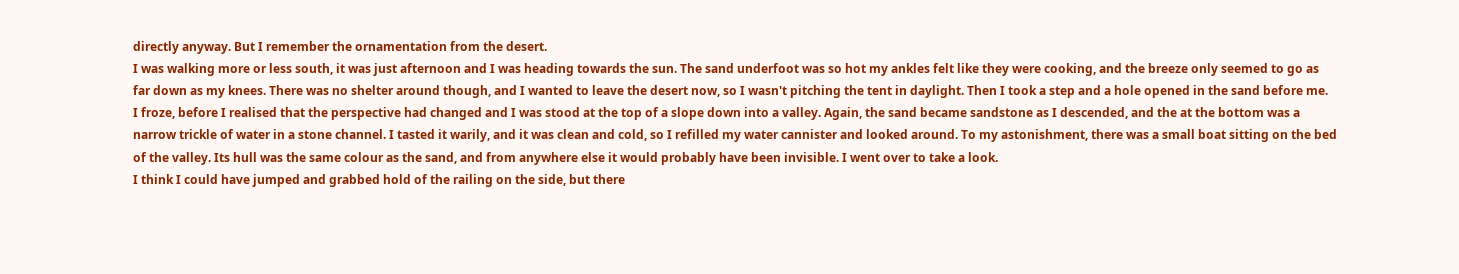directly anyway. But I remember the ornamentation from the desert.
I was walking more or less south, it was just afternoon and I was heading towards the sun. The sand underfoot was so hot my ankles felt like they were cooking, and the breeze only seemed to go as far down as my knees. There was no shelter around though, and I wanted to leave the desert now, so I wasn't pitching the tent in daylight. Then I took a step and a hole opened in the sand before me.
I froze, before I realised that the perspective had changed and I was stood at the top of a slope down into a valley. Again, the sand became sandstone as I descended, and the at the bottom was a narrow trickle of water in a stone channel. I tasted it warily, and it was clean and cold, so I refilled my water cannister and looked around. To my astonishment, there was a small boat sitting on the bed of the valley. Its hull was the same colour as the sand, and from anywhere else it would probably have been invisible. I went over to take a look.
I think I could have jumped and grabbed hold of the railing on the side, but there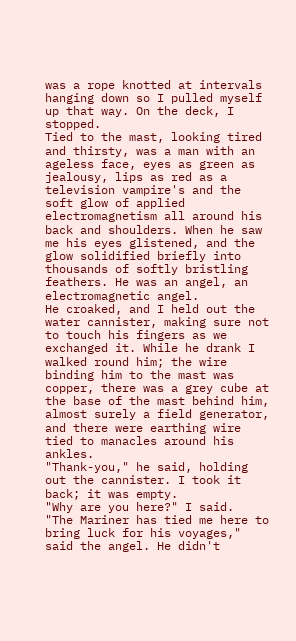was a rope knotted at intervals hanging down so I pulled myself up that way. On the deck, I stopped.
Tied to the mast, looking tired and thirsty, was a man with an ageless face, eyes as green as jealousy, lips as red as a television vampire's and the soft glow of applied electromagnetism all around his back and shoulders. When he saw me his eyes glistened, and the glow solidified briefly into thousands of softly bristling feathers. He was an angel, an electromagnetic angel.
He croaked, and I held out the water cannister, making sure not to touch his fingers as we exchanged it. While he drank I walked round him; the wire binding him to the mast was copper, there was a grey cube at the base of the mast behind him, almost surely a field generator, and there were earthing wire tied to manacles around his ankles.
"Thank-you," he said, holding out the cannister. I took it back; it was empty.
"Why are you here?" I said.
"The Mariner has tied me here to bring luck for his voyages," said the angel. He didn't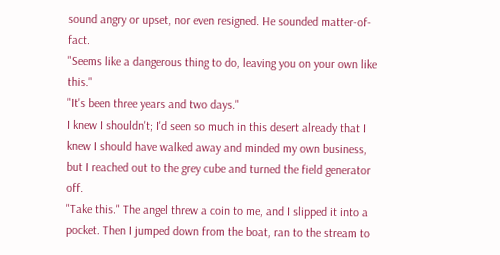sound angry or upset, nor even resigned. He sounded matter-of-fact.
"Seems like a dangerous thing to do, leaving you on your own like this."
"It's been three years and two days."
I knew I shouldn't; I'd seen so much in this desert already that I knew I should have walked away and minded my own business, but I reached out to the grey cube and turned the field generator off.
"Take this." The angel threw a coin to me, and I slipped it into a pocket. Then I jumped down from the boat, ran to the stream to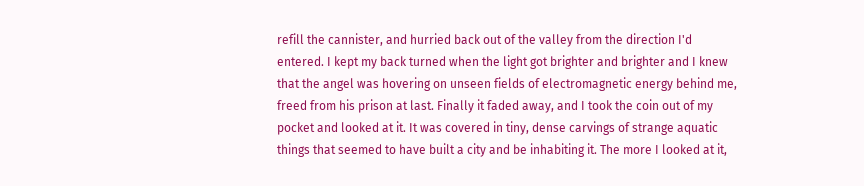refill the cannister, and hurried back out of the valley from the direction I'd entered. I kept my back turned when the light got brighter and brighter and I knew that the angel was hovering on unseen fields of electromagnetic energy behind me, freed from his prison at last. Finally it faded away, and I took the coin out of my pocket and looked at it. It was covered in tiny, dense carvings of strange aquatic things that seemed to have built a city and be inhabiting it. The more I looked at it,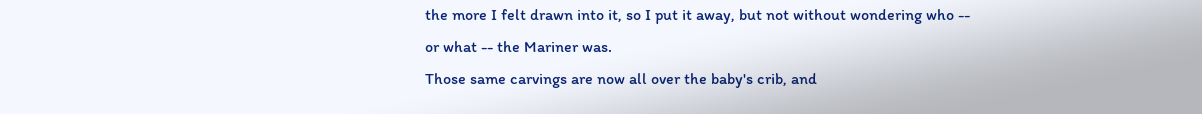the more I felt drawn into it, so I put it away, but not without wondering who -- or what -- the Mariner was.
Those same carvings are now all over the baby's crib, and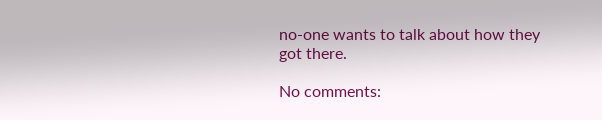no-one wants to talk about how they got there.

No comments: